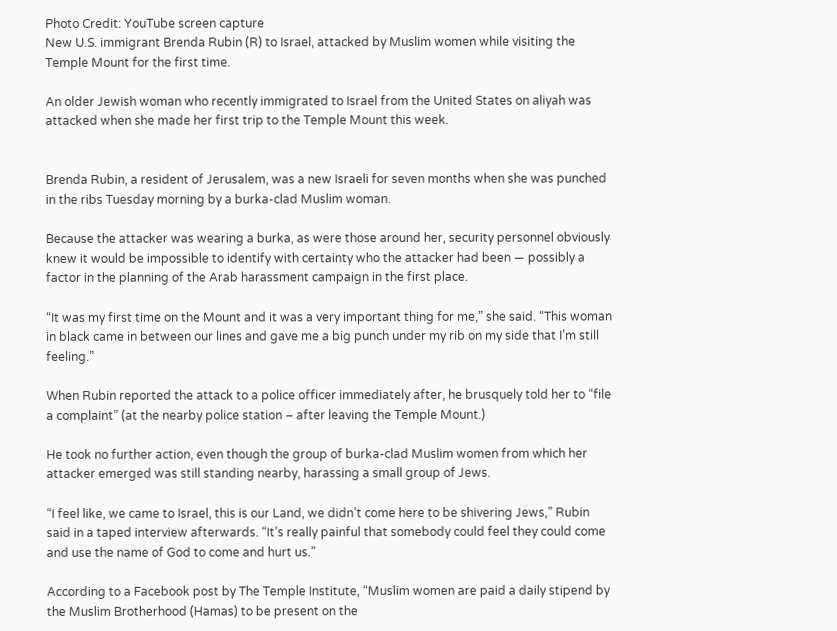Photo Credit: YouTube screen capture
New U.S. immigrant Brenda Rubin (R) to Israel, attacked by Muslim women while visiting the Temple Mount for the first time.

An older Jewish woman who recently immigrated to Israel from the United States on aliyah was attacked when she made her first trip to the Temple Mount this week.


Brenda Rubin, a resident of Jerusalem, was a new Israeli for seven months when she was punched in the ribs Tuesday morning by a burka-clad Muslim woman.

Because the attacker was wearing a burka, as were those around her, security personnel obviously knew it would be impossible to identify with certainty who the attacker had been — possibly a factor in the planning of the Arab harassment campaign in the first place.

“It was my first time on the Mount and it was a very important thing for me,” she said. “This woman in black came in between our lines and gave me a big punch under my rib on my side that I’m still feeling.”

When Rubin reported the attack to a police officer immediately after, he brusquely told her to “file a complaint” (at the nearby police station – after leaving the Temple Mount.)

He took no further action, even though the group of burka-clad Muslim women from which her attacker emerged was still standing nearby, harassing a small group of Jews.

“I feel like, we came to Israel, this is our Land, we didn’t come here to be shivering Jews,” Rubin said in a taped interview afterwards. “It’s really painful that somebody could feel they could come and use the name of God to come and hurt us.”

According to a Facebook post by The Temple Institute, “Muslim women are paid a daily stipend by the Muslim Brotherhood (Hamas) to be present on the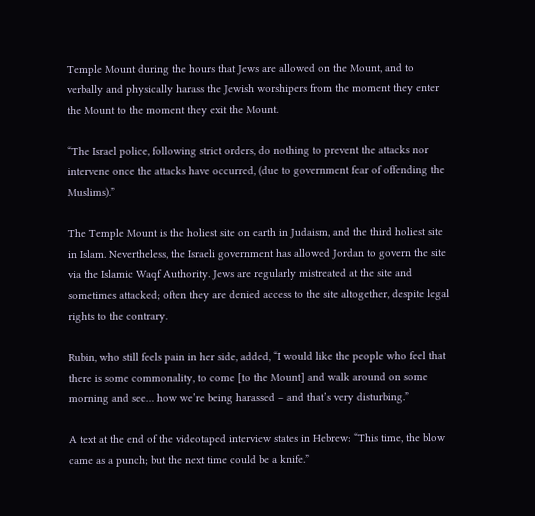Temple Mount during the hours that Jews are allowed on the Mount, and to verbally and physically harass the Jewish worshipers from the moment they enter the Mount to the moment they exit the Mount.

“The Israel police, following strict orders, do nothing to prevent the attacks nor intervene once the attacks have occurred, (due to government fear of offending the Muslims).”

The Temple Mount is the holiest site on earth in Judaism, and the third holiest site in Islam. Nevertheless, the Israeli government has allowed Jordan to govern the site via the Islamic Waqf Authority. Jews are regularly mistreated at the site and sometimes attacked; often they are denied access to the site altogether, despite legal rights to the contrary.

Rubin, who still feels pain in her side, added, “I would like the people who feel that there is some commonality, to come [to the Mount] and walk around on some morning and see… how we’re being harassed – and that’s very disturbing.”

A text at the end of the videotaped interview states in Hebrew: “This time, the blow came as a punch; but the next time could be a knife.”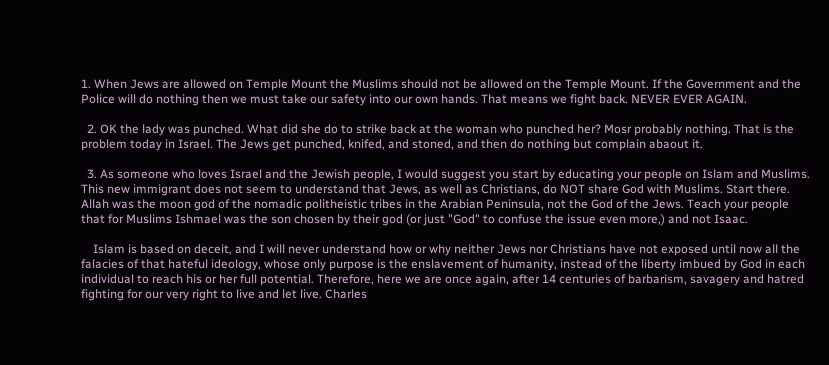1. When Jews are allowed on Temple Mount the Muslims should not be allowed on the Temple Mount. If the Government and the Police will do nothing then we must take our safety into our own hands. That means we fight back. NEVER EVER AGAIN.

  2. OK the lady was punched. What did she do to strike back at the woman who punched her? Mosr probably nothing. That is the problem today in Israel. The Jews get punched, knifed, and stoned, and then do nothing but complain abaout it.

  3. As someone who loves Israel and the Jewish people, I would suggest you start by educating your people on Islam and Muslims. This new immigrant does not seem to understand that Jews, as well as Christians, do NOT share God with Muslims. Start there. Allah was the moon god of the nomadic politheistic tribes in the Arabian Peninsula, not the God of the Jews. Teach your people that for Muslims Ishmael was the son chosen by their god (or just "God" to confuse the issue even more,) and not Isaac.

    Islam is based on deceit, and I will never understand how or why neither Jews nor Christians have not exposed until now all the falacies of that hateful ideology, whose only purpose is the enslavement of humanity, instead of the liberty imbued by God in each individual to reach his or her full potential. Therefore, here we are once again, after 14 centuries of barbarism, savagery and hatred fighting for our very right to live and let live. Charles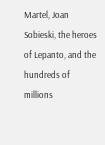Martel, Joan Sobieski, the heroes of Lepanto, and the hundreds of millions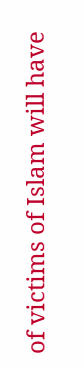of victims of Islam will have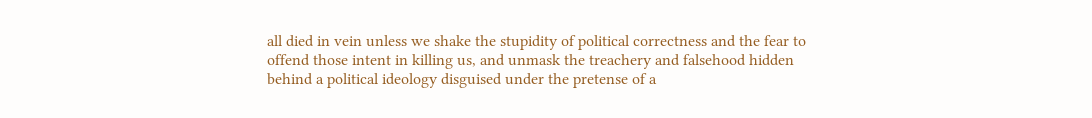all died in vein unless we shake the stupidity of political correctness and the fear to offend those intent in killing us, and unmask the treachery and falsehood hidden behind a political ideology disguised under the pretense of a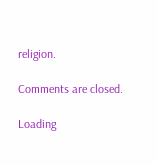religion.

Comments are closed.

Loading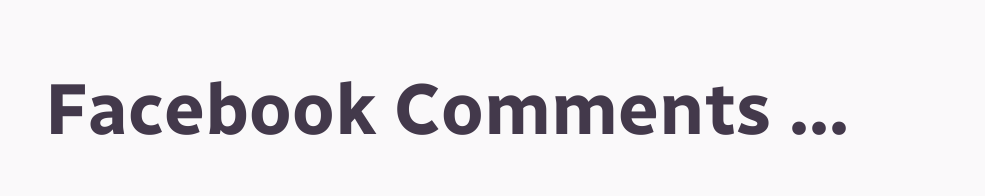Facebook Comments ...